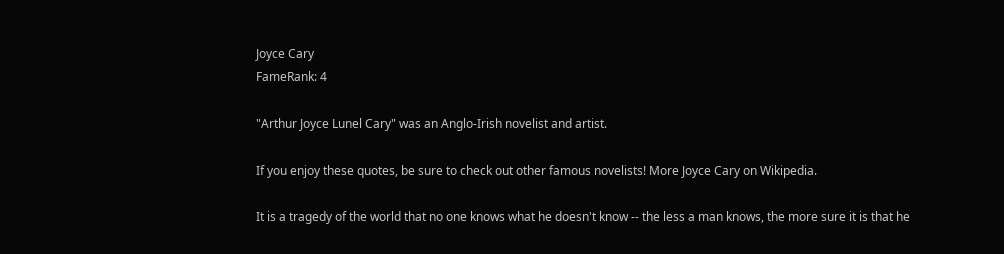Joyce Cary
FameRank: 4

"Arthur Joyce Lunel Cary" was an Anglo-Irish novelist and artist.

If you enjoy these quotes, be sure to check out other famous novelists! More Joyce Cary on Wikipedia.

It is a tragedy of the world that no one knows what he doesn't know -- the less a man knows, the more sure it is that he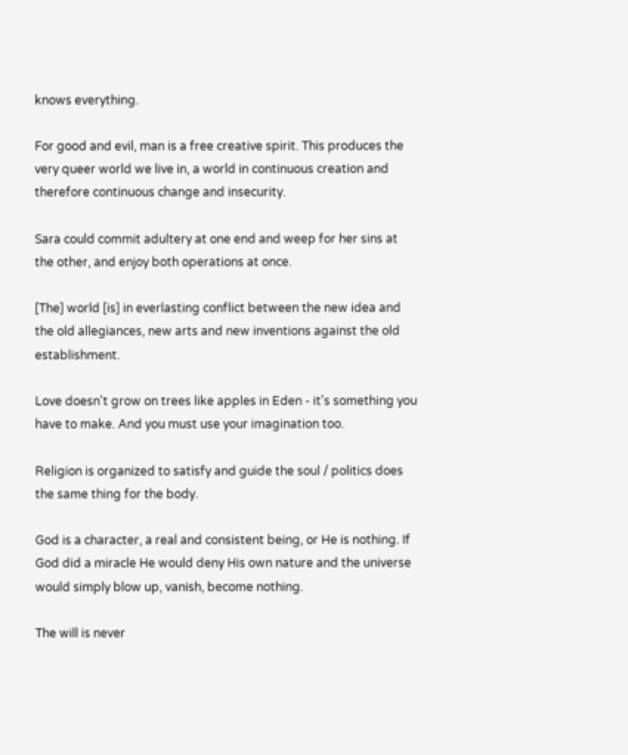knows everything.

For good and evil, man is a free creative spirit. This produces the very queer world we live in, a world in continuous creation and therefore continuous change and insecurity.

Sara could commit adultery at one end and weep for her sins at the other, and enjoy both operations at once.

[The] world [is] in everlasting conflict between the new idea and the old allegiances, new arts and new inventions against the old establishment.

Love doesn't grow on trees like apples in Eden - it's something you have to make. And you must use your imagination too.

Religion is organized to satisfy and guide the soul / politics does the same thing for the body.

God is a character, a real and consistent being, or He is nothing. If God did a miracle He would deny His own nature and the universe would simply blow up, vanish, become nothing.

The will is never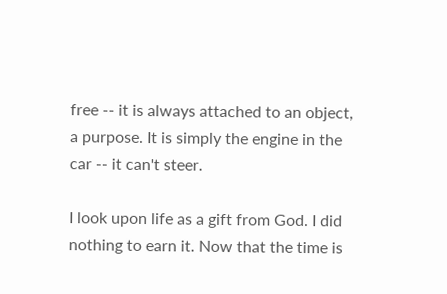free -- it is always attached to an object, a purpose. It is simply the engine in the car -- it can't steer.

I look upon life as a gift from God. I did nothing to earn it. Now that the time is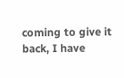coming to give it back, I have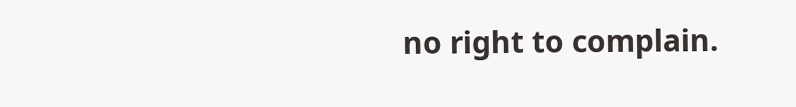no right to complain.